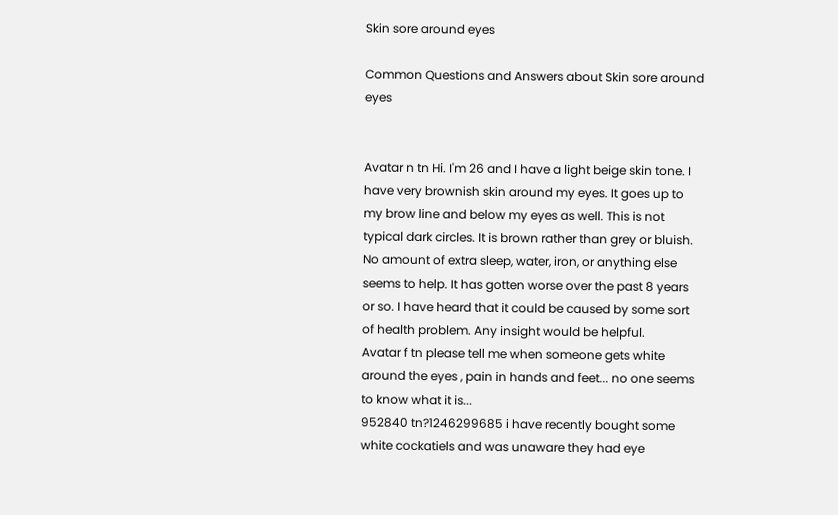Skin sore around eyes

Common Questions and Answers about Skin sore around eyes


Avatar n tn Hi. I'm 26 and I have a light beige skin tone. I have very brownish skin around my eyes. It goes up to my brow line and below my eyes as well. This is not typical dark circles. It is brown rather than grey or bluish. No amount of extra sleep, water, iron, or anything else seems to help. It has gotten worse over the past 8 years or so. I have heard that it could be caused by some sort of health problem. Any insight would be helpful.
Avatar f tn please tell me when someone gets white around the eyes , pain in hands and feet... no one seems to know what it is...
952840 tn?1246299685 i have recently bought some white cockatiels and was unaware they had eye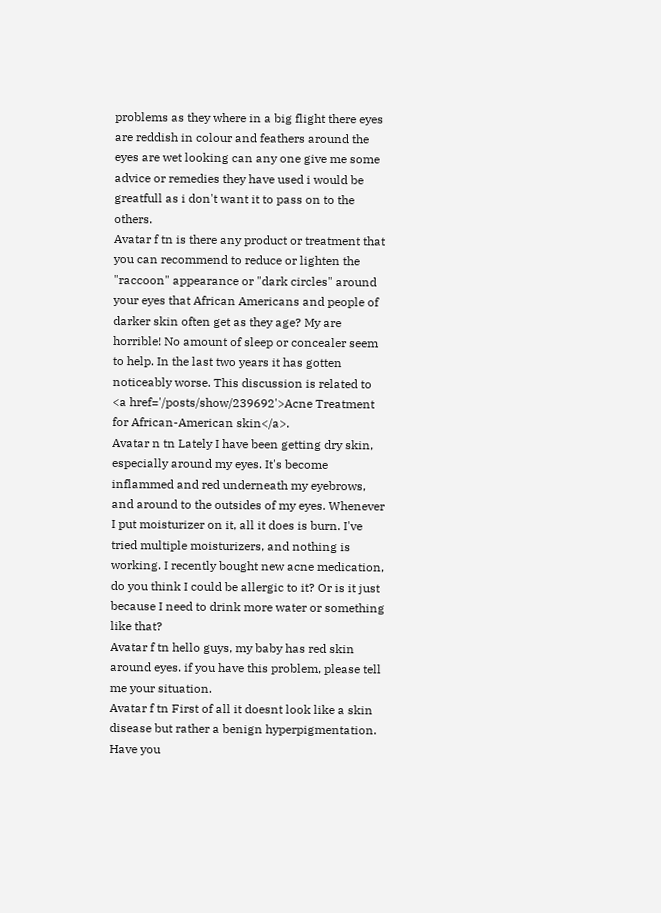problems as they where in a big flight there eyes are reddish in colour and feathers around the eyes are wet looking can any one give me some advice or remedies they have used i would be greatfull as i don't want it to pass on to the others.
Avatar f tn is there any product or treatment that you can recommend to reduce or lighten the "raccoon" appearance or "dark circles" around your eyes that African Americans and people of darker skin often get as they age? My are horrible! No amount of sleep or concealer seem to help. In the last two years it has gotten noticeably worse. This discussion is related to <a href='/posts/show/239692'>Acne Treatment for African-American skin</a>.
Avatar n tn Lately I have been getting dry skin, especially around my eyes. It's become inflammed and red underneath my eyebrows, and around to the outsides of my eyes. Whenever I put moisturizer on it, all it does is burn. I've tried multiple moisturizers, and nothing is working. I recently bought new acne medication, do you think I could be allergic to it? Or is it just because I need to drink more water or something like that?
Avatar f tn hello guys, my baby has red skin around eyes. if you have this problem, please tell me your situation.
Avatar f tn First of all it doesnt look like a skin disease but rather a benign hyperpigmentation. Have you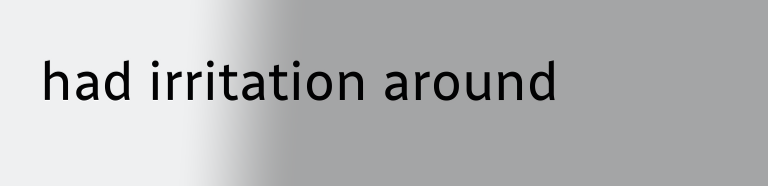had irritation around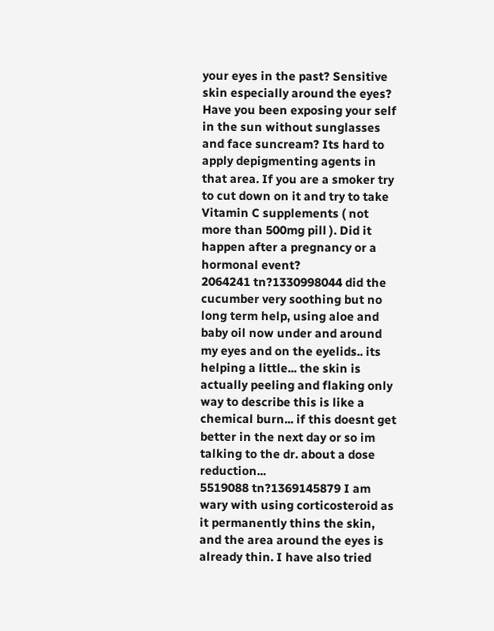your eyes in the past? Sensitive skin especially around the eyes? Have you been exposing your self in the sun without sunglasses and face suncream? Its hard to apply depigmenting agents in that area. If you are a smoker try to cut down on it and try to take Vitamin C supplements ( not more than 500mg pill ). Did it happen after a pregnancy or a hormonal event?
2064241 tn?1330998044 did the cucumber very soothing but no long term help, using aloe and baby oil now under and around my eyes and on the eyelids.. its helping a little... the skin is actually peeling and flaking only way to describe this is like a chemical burn... if this doesnt get better in the next day or so im talking to the dr. about a dose reduction...
5519088 tn?1369145879 I am wary with using corticosteroid as it permanently thins the skin, and the area around the eyes is already thin. I have also tried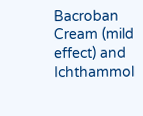Bacroban Cream (mild effect) and Ichthammol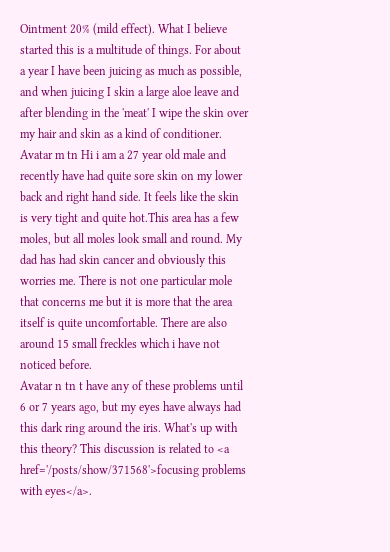Ointment 20% (mild effect). What I believe started this is a multitude of things. For about a year I have been juicing as much as possible, and when juicing I skin a large aloe leave and after blending in the 'meat' I wipe the skin over my hair and skin as a kind of conditioner.
Avatar m tn Hi i am a 27 year old male and recently have had quite sore skin on my lower back and right hand side. It feels like the skin is very tight and quite hot.This area has a few moles, but all moles look small and round. My dad has had skin cancer and obviously this worries me. There is not one particular mole that concerns me but it is more that the area itself is quite uncomfortable. There are also around 15 small freckles which i have not noticed before.
Avatar n tn t have any of these problems until 6 or 7 years ago, but my eyes have always had this dark ring around the iris. What's up with this theory? This discussion is related to <a href='/posts/show/371568'>focusing problems with eyes</a>.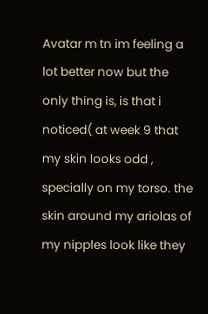Avatar m tn im feeling a lot better now but the only thing is, is that i noticed( at week 9 that my skin looks odd , specially on my torso. the skin around my ariolas of my nipples look like they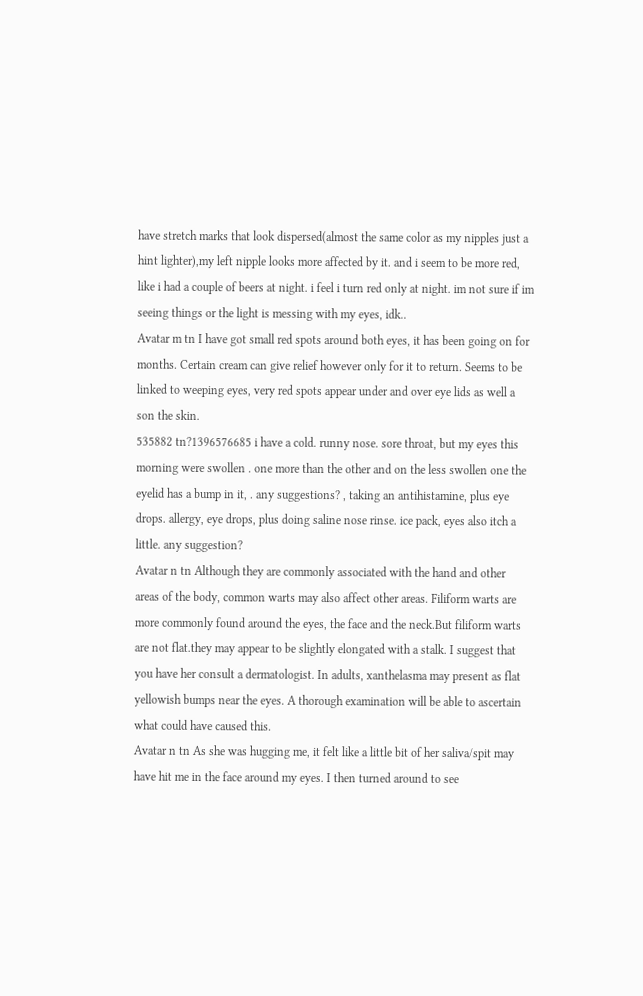have stretch marks that look dispersed(almost the same color as my nipples just a hint lighter),my left nipple looks more affected by it. and i seem to be more red, like i had a couple of beers at night. i feel i turn red only at night. im not sure if im seeing things or the light is messing with my eyes, idk..
Avatar m tn I have got small red spots around both eyes, it has been going on for months. Certain cream can give relief however only for it to return. Seems to be linked to weeping eyes, very red spots appear under and over eye lids as well a son the skin.
535882 tn?1396576685 i have a cold. runny nose. sore throat, but my eyes this morning were swollen . one more than the other and on the less swollen one the eyelid has a bump in it, . any suggestions? , taking an antihistamine, plus eye drops. allergy, eye drops, plus doing saline nose rinse. ice pack, eyes also itch a little. any suggestion?
Avatar n tn Although they are commonly associated with the hand and other areas of the body, common warts may also affect other areas. Filiform warts are more commonly found around the eyes, the face and the neck.But filiform warts are not flat.they may appear to be slightly elongated with a stalk. I suggest that you have her consult a dermatologist. In adults, xanthelasma may present as flat yellowish bumps near the eyes. A thorough examination will be able to ascertain what could have caused this.
Avatar n tn As she was hugging me, it felt like a little bit of her saliva/spit may have hit me in the face around my eyes. I then turned around to see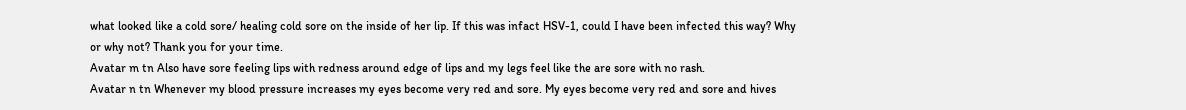what looked like a cold sore/ healing cold sore on the inside of her lip. If this was infact HSV-1, could I have been infected this way? Why or why not? Thank you for your time.
Avatar m tn Also have sore feeling lips with redness around edge of lips and my legs feel like the are sore with no rash.
Avatar n tn Whenever my blood pressure increases my eyes become very red and sore. My eyes become very red and sore and hives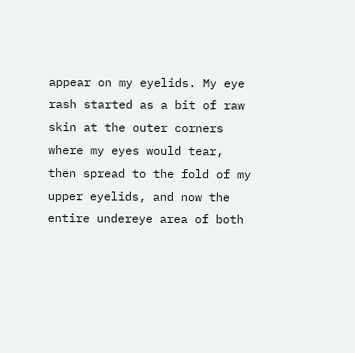appear on my eyelids. My eye rash started as a bit of raw skin at the outer corners where my eyes would tear, then spread to the fold of my upper eyelids, and now the entire undereye area of both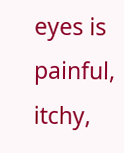eyes is painful, itchy,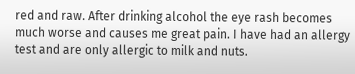red and raw. After drinking alcohol the eye rash becomes much worse and causes me great pain. I have had an allergy test and are only allergic to milk and nuts.